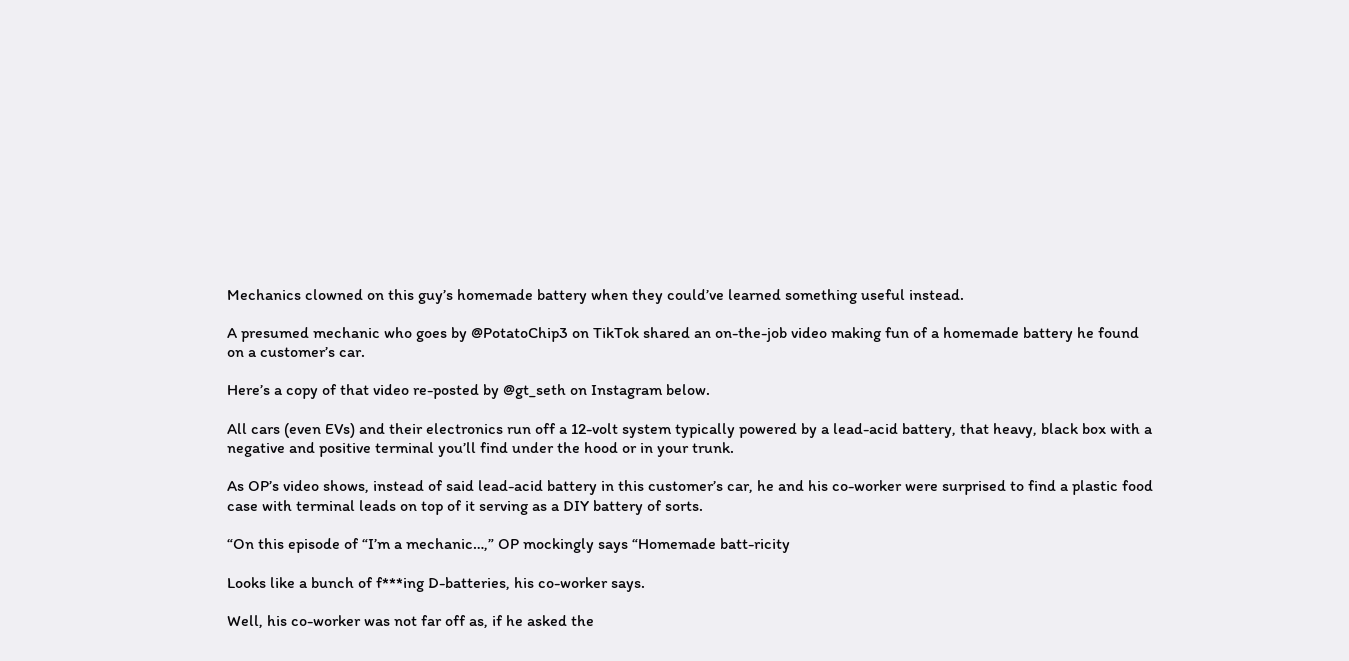Mechanics clowned on this guy’s homemade battery when they could’ve learned something useful instead.

A presumed mechanic who goes by @PotatoChip3 on TikTok shared an on-the-job video making fun of a homemade battery he found on a customer’s car.

Here’s a copy of that video re-posted by @gt_seth on Instagram below.

All cars (even EVs) and their electronics run off a 12-volt system typically powered by a lead-acid battery, that heavy, black box with a negative and positive terminal you’ll find under the hood or in your trunk.

As OP’s video shows, instead of said lead-acid battery in this customer’s car, he and his co-worker were surprised to find a plastic food case with terminal leads on top of it serving as a DIY battery of sorts.

“On this episode of “I’m a mechanic…,” OP mockingly says “Homemade batt-ricity

Looks like a bunch of f***ing D-batteries, his co-worker says.

Well, his co-worker was not far off as, if he asked the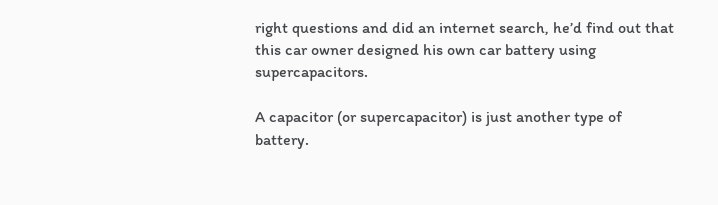right questions and did an internet search, he’d find out that this car owner designed his own car battery using supercapacitors.

A capacitor (or supercapacitor) is just another type of battery.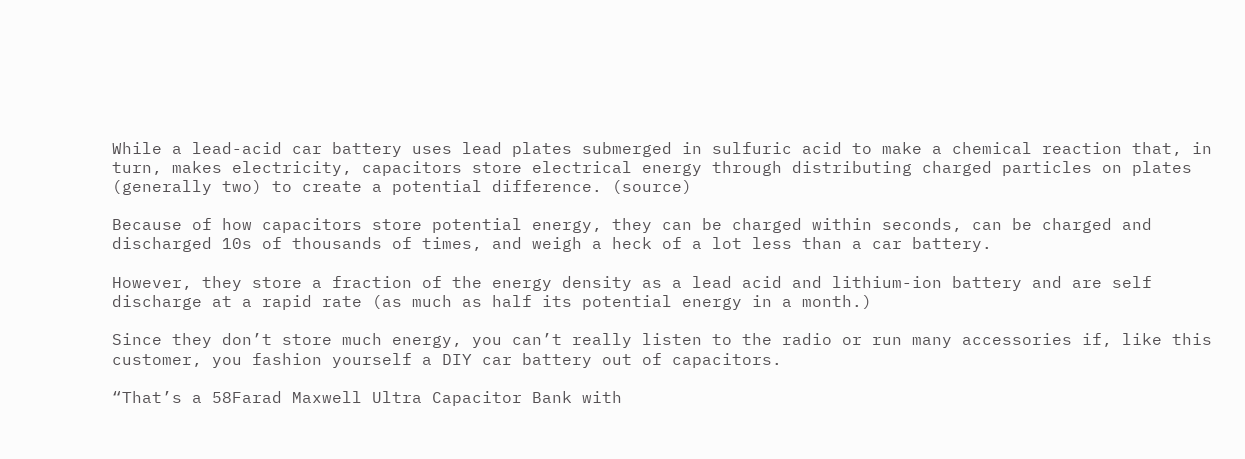While a lead-acid car battery uses lead plates submerged in sulfuric acid to make a chemical reaction that, in turn, makes electricity, capacitors store electrical energy through distributing charged particles on plates (generally two) to create a potential difference. (source)

Because of how capacitors store potential energy, they can be charged within seconds, can be charged and discharged 10s of thousands of times, and weigh a heck of a lot less than a car battery.

However, they store a fraction of the energy density as a lead acid and lithium-ion battery and are self discharge at a rapid rate (as much as half its potential energy in a month.)

Since they don’t store much energy, you can’t really listen to the radio or run many accessories if, like this customer, you fashion yourself a DIY car battery out of capacitors.

“That’s a 58Farad Maxwell Ultra Capacitor Bank with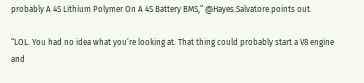probably A 4S Lithium Polymer On A 4S Battery BMS,” @Hayes.Salvatore points out.

“LOL. You had no idea what you’re looking at. That thing could probably start a V8 engine and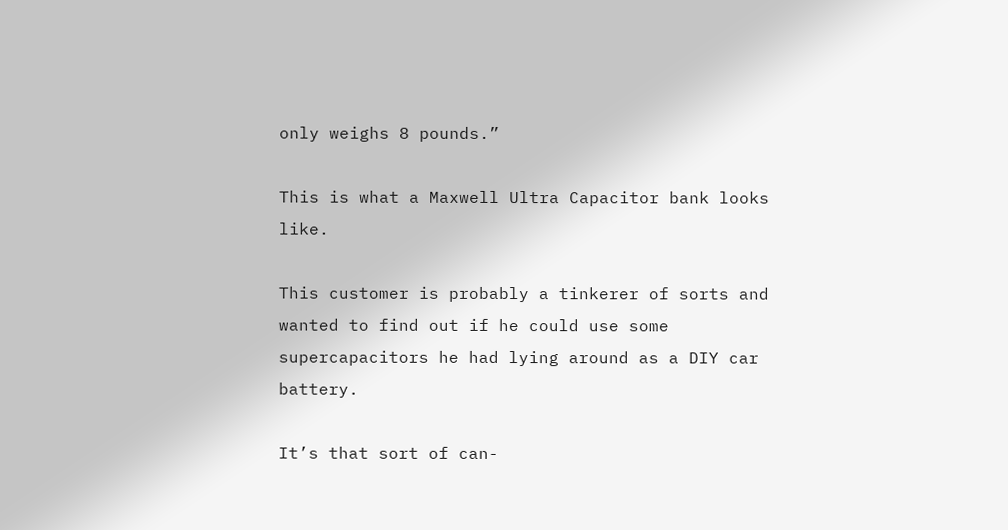only weighs 8 pounds.”

This is what a Maxwell Ultra Capacitor bank looks like.

This customer is probably a tinkerer of sorts and wanted to find out if he could use some supercapacitors he had lying around as a DIY car battery.

It’s that sort of can-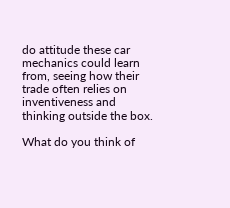do attitude these car mechanics could learn from, seeing how their trade often relies on inventiveness and thinking outside the box.

What do you think of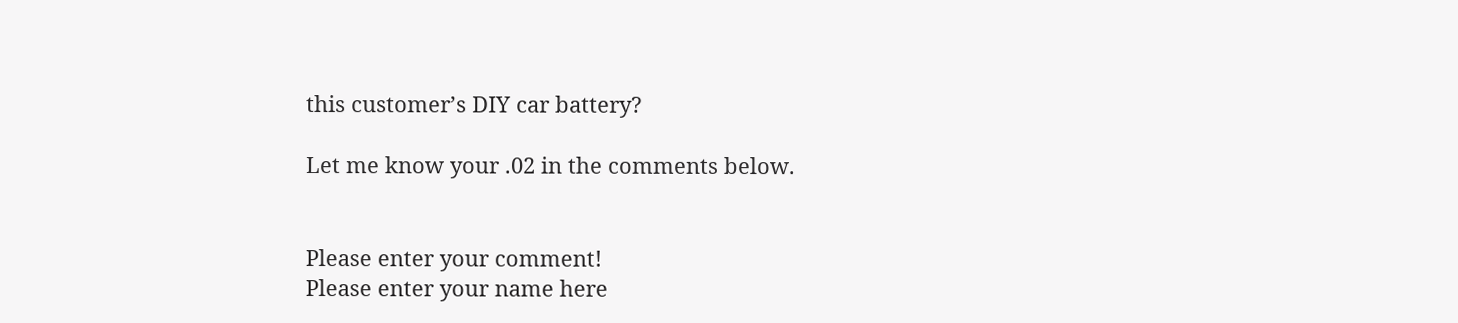this customer’s DIY car battery?

Let me know your .02 in the comments below.


Please enter your comment!
Please enter your name here